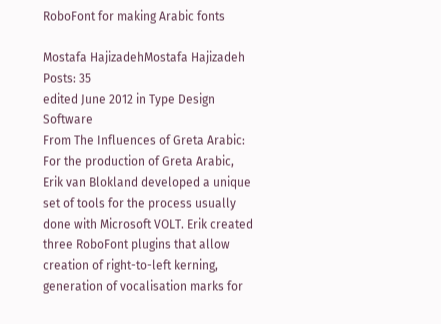RoboFont for making Arabic fonts

Mostafa HajizadehMostafa Hajizadeh Posts: 35
edited June 2012 in Type Design Software
From The Influences of Greta Arabic:
For the production of Greta Arabic, Erik van Blokland developed a unique set of tools for the process usually done with Microsoft VOLT. Erik created three RoboFont plugins that allow creation of right-to-left kerning, generation of vocalisation marks for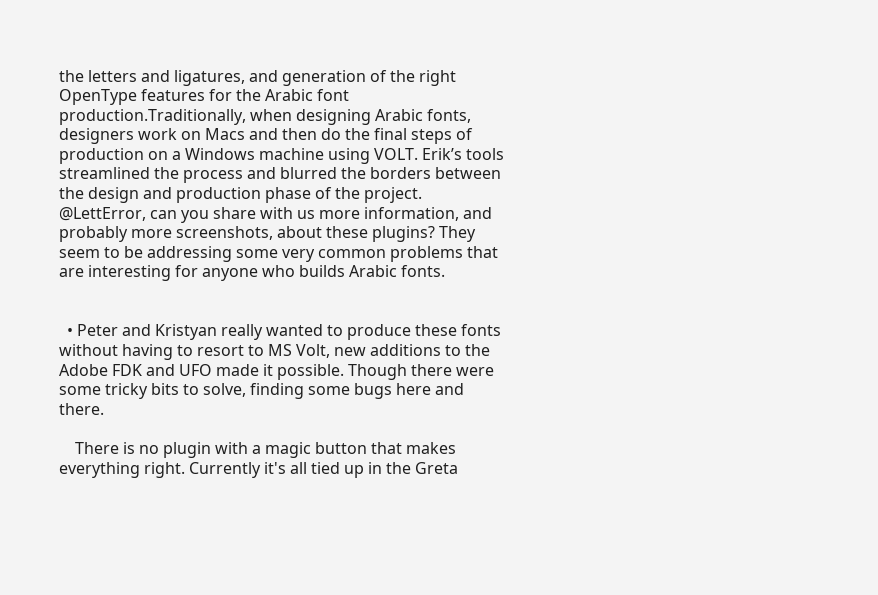the letters and ligatures, and generation of the right OpenType features for the Arabic font production.Traditionally, when designing Arabic fonts, designers work on Macs and then do the final steps of production on a Windows machine using VOLT. Erik’s tools streamlined the process and blurred the borders between the design and production phase of the project.
@LettError, can you share with us more information, and probably more screenshots, about these plugins? They seem to be addressing some very common problems that are interesting for anyone who builds Arabic fonts.


  • Peter and Kristyan really wanted to produce these fonts without having to resort to MS Volt, new additions to the Adobe FDK and UFO made it possible. Though there were some tricky bits to solve, finding some bugs here and there.

    There is no plugin with a magic button that makes everything right. Currently it's all tied up in the Greta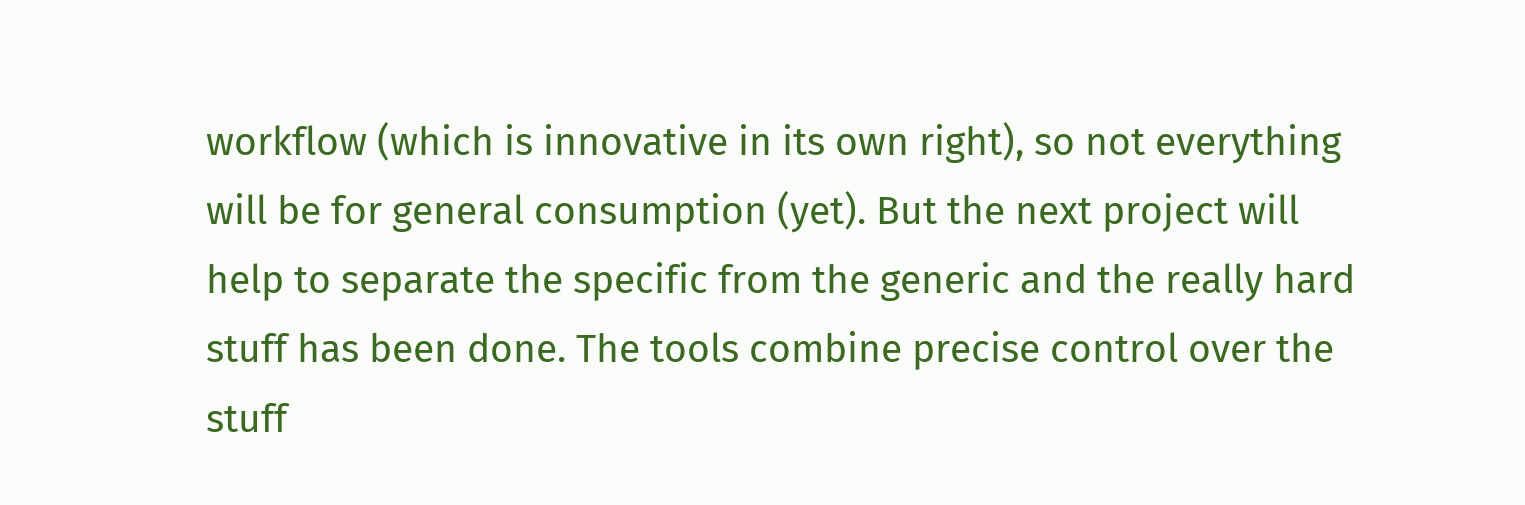workflow (which is innovative in its own right), so not everything will be for general consumption (yet). But the next project will help to separate the specific from the generic and the really hard stuff has been done. The tools combine precise control over the stuff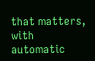that matters, with automatic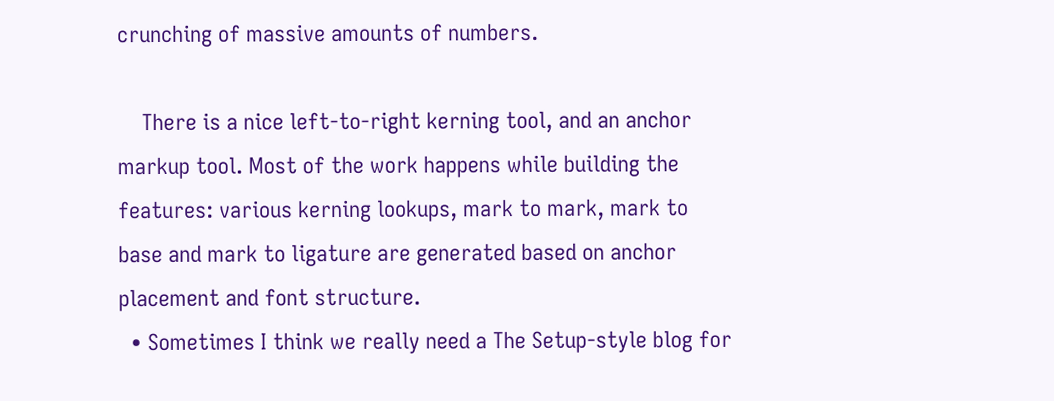crunching of massive amounts of numbers.

    There is a nice left-to-right kerning tool, and an anchor markup tool. Most of the work happens while building the features: various kerning lookups, mark to mark, mark to base and mark to ligature are generated based on anchor placement and font structure.
  • Sometimes I think we really need a The Setup-style blog for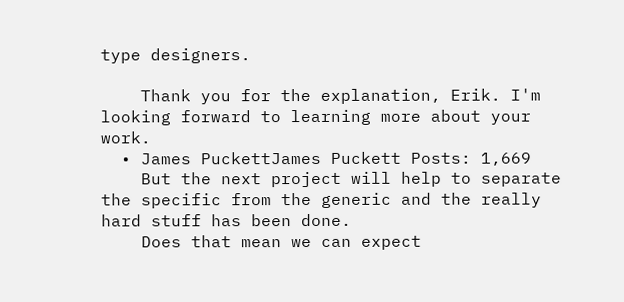type designers.

    Thank you for the explanation, Erik. I'm looking forward to learning more about your work.
  • James PuckettJames Puckett Posts: 1,669
    But the next project will help to separate the specific from the generic and the really hard stuff has been done.
    Does that mean we can expect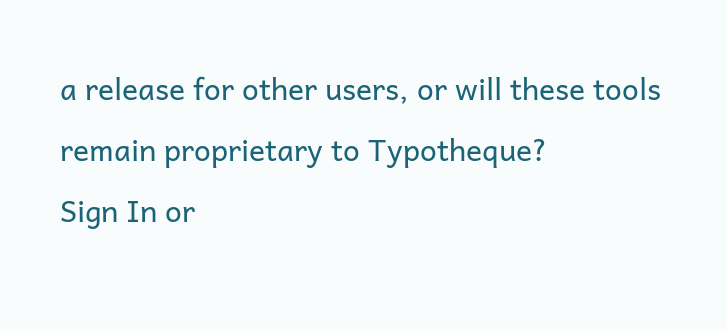a release for other users, or will these tools remain proprietary to Typotheque?
Sign In or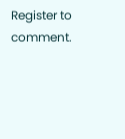Register to comment.